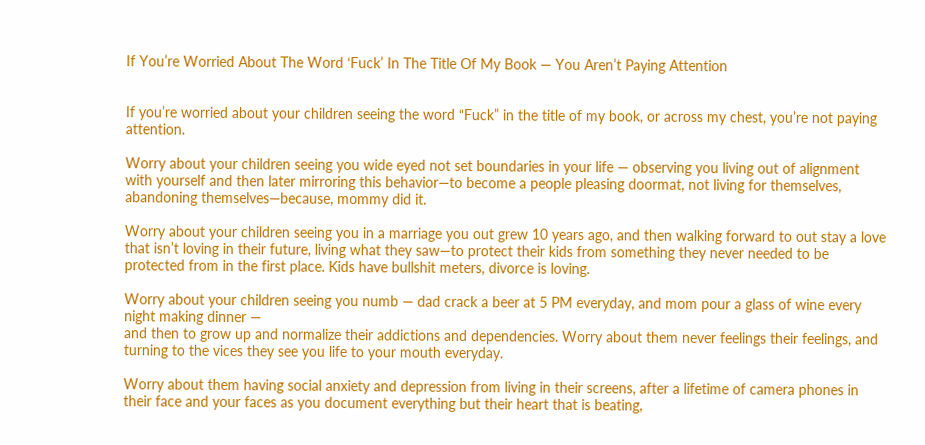If You’re Worried About The Word ‘Fuck’ In The Title Of My Book — You Aren’t Paying Attention


If you’re worried about your children seeing the word “Fuck” in the title of my book, or across my chest, you’re not paying attention.

Worry about your children seeing you wide eyed not set boundaries in your life — observing you living out of alignment with yourself and then later mirroring this behavior—to become a people pleasing doormat, not living for themselves, abandoning themselves—because, mommy did it.

Worry about your children seeing you in a marriage you out grew 10 years ago, and then walking forward to out stay a love that isn’t loving in their future, living what they saw—to protect their kids from something they never needed to be protected from in the first place. Kids have bullshit meters, divorce is loving.

Worry about your children seeing you numb — dad crack a beer at 5 PM everyday, and mom pour a glass of wine every night making dinner —
and then to grow up and normalize their addictions and dependencies. Worry about them never feelings their feelings, and turning to the vices they see you life to your mouth everyday.

Worry about them having social anxiety and depression from living in their screens, after a lifetime of camera phones in their face and your faces as you document everything but their heart that is beating,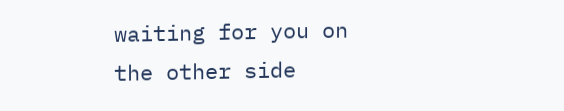waiting for you on the other side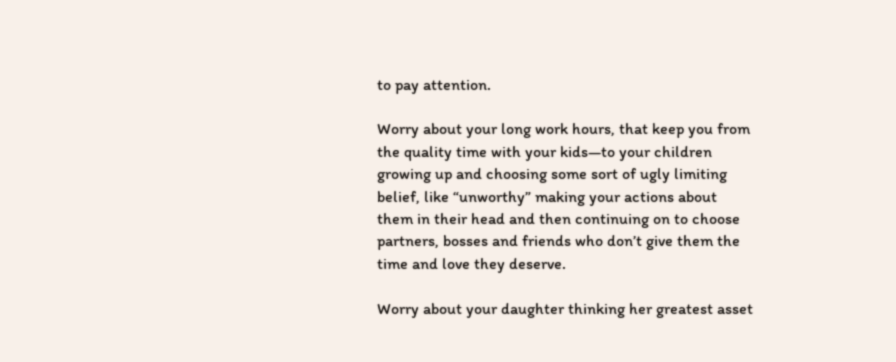to pay attention.

Worry about your long work hours, that keep you from the quality time with your kids—to your children growing up and choosing some sort of ugly limiting belief, like “unworthy” making your actions about them in their head and then continuing on to choose partners, bosses and friends who don’t give them the time and love they deserve.

Worry about your daughter thinking her greatest asset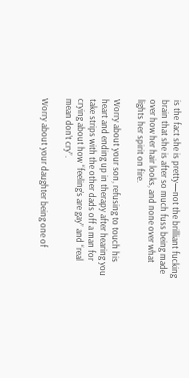is the fact she is pretty—not the brilliant fucking brain that she is after so much fuss being made over how her hair looks, and none over what lights her spirit on fire.

Worry about your son, refusing to touch his heart and ending up in therapy after hearing you take strips with the other dads off a man for crying about how “feeling’s are gay” and “real mean don’t cry”.

Worry about your daughter being one of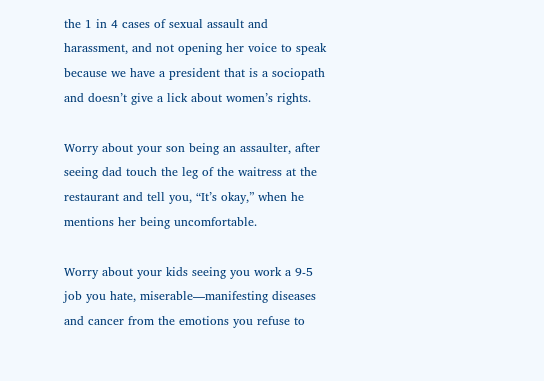the 1 in 4 cases of sexual assault and harassment, and not opening her voice to speak because we have a president that is a sociopath and doesn’t give a lick about women’s rights.

Worry about your son being an assaulter, after seeing dad touch the leg of the waitress at the restaurant and tell you, “It’s okay,” when he mentions her being uncomfortable.

Worry about your kids seeing you work a 9-5 job you hate, miserable—manifesting diseases and cancer from the emotions you refuse to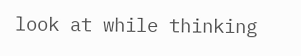look at while thinking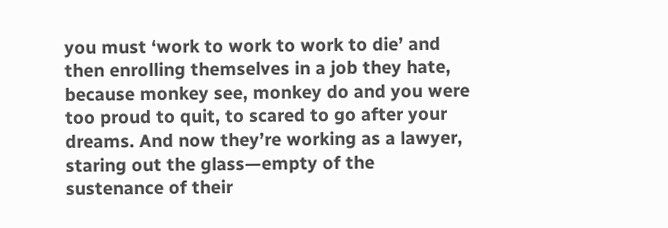you must ‘work to work to work to die’ and then enrolling themselves in a job they hate, because monkey see, monkey do and you were too proud to quit, to scared to go after your dreams. And now they’re working as a lawyer, staring out the glass—empty of the sustenance of their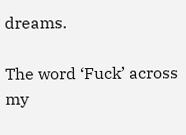dreams.

The word ‘Fuck’ across my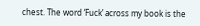chest. The word ‘Fuck’ across my book is the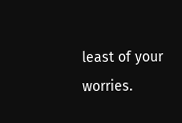least of your worries.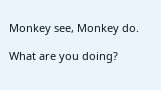Monkey see, Monkey do.

What are you doing?